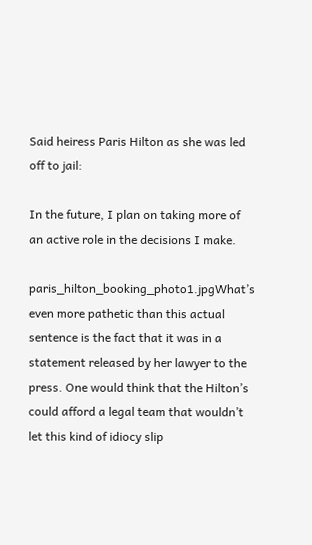Said heiress Paris Hilton as she was led off to jail:

In the future, I plan on taking more of an active role in the decisions I make.

paris_hilton_booking_photo1.jpgWhat’s even more pathetic than this actual sentence is the fact that it was in a statement released by her lawyer to the press. One would think that the Hilton’s could afford a legal team that wouldn’t let this kind of idiocy slip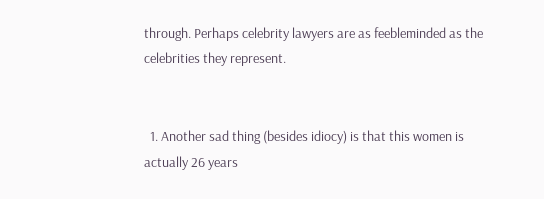through. Perhaps celebrity lawyers are as feebleminded as the celebrities they represent.


  1. Another sad thing (besides idiocy) is that this women is actually 26 years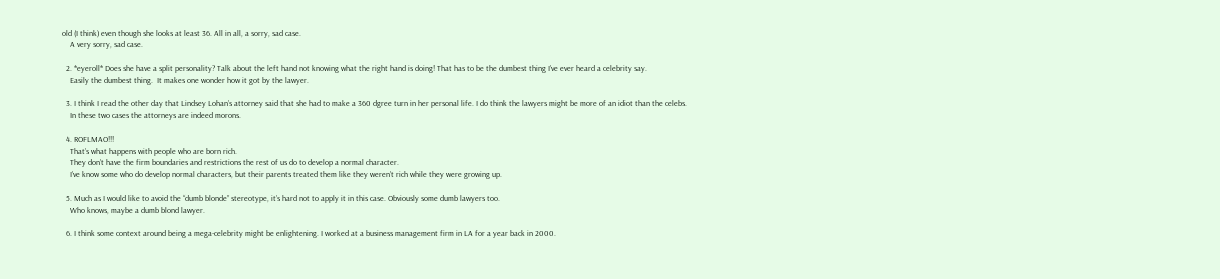old (I think) even though she looks at least 36. All in all, a sorry, sad case.
    A very sorry, sad case.

  2. *eyeroll* Does she have a split personality? Talk about the left hand not knowing what the right hand is doing! That has to be the dumbest thing I’ve ever heard a celebrity say.
    Easily the dumbest thing.  It makes one wonder how it got by the lawyer.

  3. I think I read the other day that Lindsey Lohan’s attorney said that she had to make a 360 dgree turn in her personal life. I do think the lawyers might be more of an idiot than the celebs.
    In these two cases the attorneys are indeed morons.

  4. ROFLMAO!!!
    That’s what happens with people who are born rich.
    They don’t have the firm boundaries and restrictions the rest of us do to develop a normal character.
    I’ve know some who do develop normal characters, but their parents treated them like they weren’t rich while they were growing up.

  5. Much as I would like to avoid the “dumb blonde” stereotype, it’s hard not to apply it in this case. Obviously some dumb lawyers too.
    Who knows, maybe a dumb blond lawyer.

  6. I think some context around being a mega-celebrity might be enlightening. I worked at a business management firm in LA for a year back in 2000.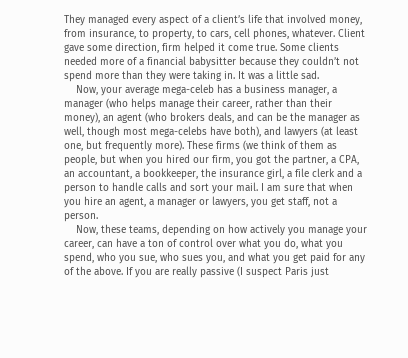They managed every aspect of a client’s life that involved money, from insurance, to property, to cars, cell phones, whatever. Client gave some direction, firm helped it come true. Some clients needed more of a financial babysitter because they couldn’t not spend more than they were taking in. It was a little sad.
    Now, your average mega-celeb has a business manager, a manager (who helps manage their career, rather than their money), an agent (who brokers deals, and can be the manager as well, though most mega-celebs have both), and lawyers (at least one, but frequently more). These firms (we think of them as people, but when you hired our firm, you got the partner, a CPA, an accountant, a bookkeeper, the insurance girl, a file clerk and a person to handle calls and sort your mail. I am sure that when you hire an agent, a manager or lawyers, you get staff, not a person.
    Now, these teams, depending on how actively you manage your career, can have a ton of control over what you do, what you spend, who you sue, who sues you, and what you get paid for any of the above. If you are really passive (I suspect Paris just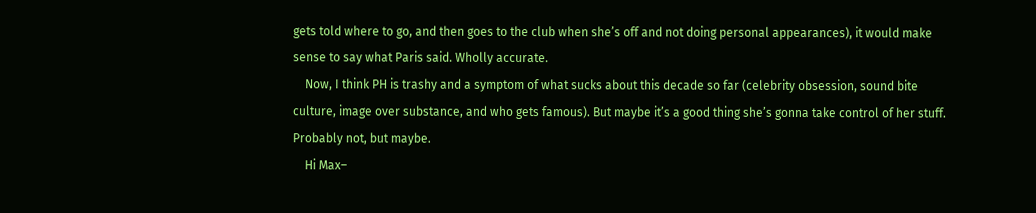gets told where to go, and then goes to the club when she’s off and not doing personal appearances), it would make sense to say what Paris said. Wholly accurate.
    Now, I think PH is trashy and a symptom of what sucks about this decade so far (celebrity obsession, sound bite culture, image over substance, and who gets famous). But maybe it’s a good thing she’s gonna take control of her stuff. Probably not, but maybe.
    Hi Max–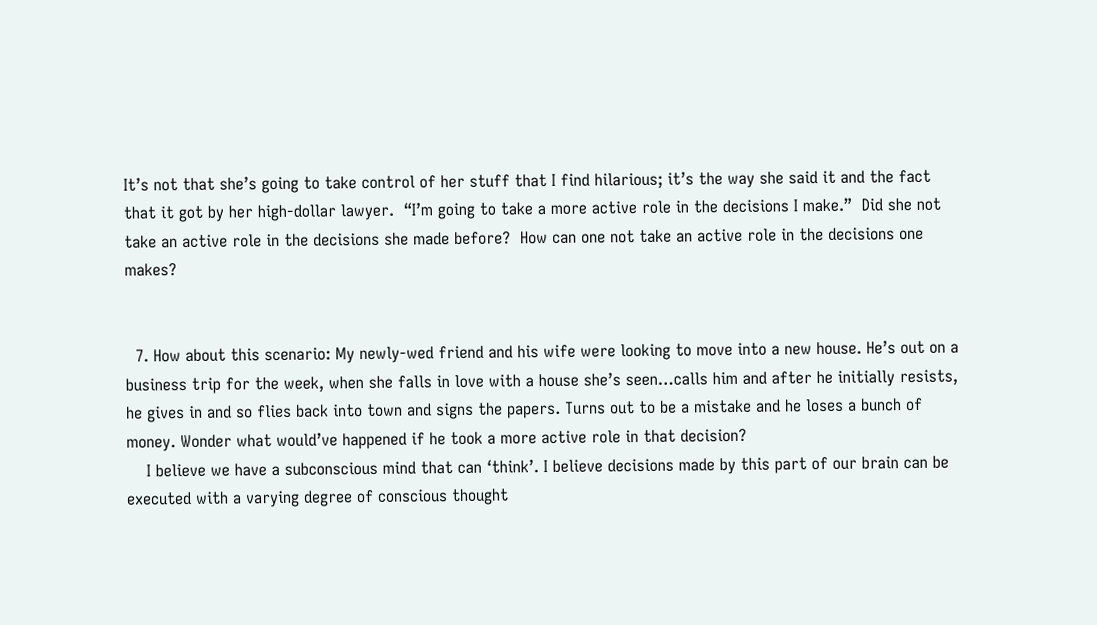It’s not that she’s going to take control of her stuff that I find hilarious; it’s the way she said it and the fact that it got by her high-dollar lawyer.  “I’m going to take a more active role in the decisions I make.”  Did she not take an active role in the decisions she made before?  How can one not take an active role in the decisions one makes?


  7. How about this scenario: My newly-wed friend and his wife were looking to move into a new house. He’s out on a business trip for the week, when she falls in love with a house she’s seen…calls him and after he initially resists, he gives in and so flies back into town and signs the papers. Turns out to be a mistake and he loses a bunch of money. Wonder what would’ve happened if he took a more active role in that decision?
    I believe we have a subconscious mind that can ‘think’. I believe decisions made by this part of our brain can be executed with a varying degree of conscious thought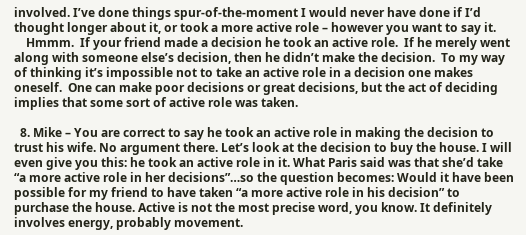involved. I’ve done things spur-of-the-moment I would never have done if I’d thought longer about it, or took a more active role – however you want to say it.
    Hmmm.  If your friend made a decision he took an active role.  If he merely went along with someone else’s decision, then he didn’t make the decision.  To my way of thinking it’s impossible not to take an active role in a decision one makes oneself.  One can make poor decisions or great decisions, but the act of deciding implies that some sort of active role was taken.

  8. Mike – You are correct to say he took an active role in making the decision to trust his wife. No argument there. Let’s look at the decision to buy the house. I will even give you this: he took an active role in it. What Paris said was that she’d take “a more active role in her decisions”…so the question becomes: Would it have been possible for my friend to have taken “a more active role in his decision” to purchase the house. Active is not the most precise word, you know. It definitely involves energy, probably movement.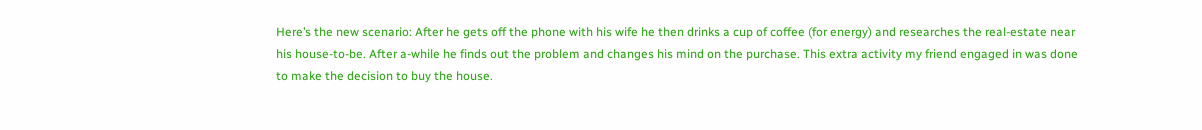Here’s the new scenario: After he gets off the phone with his wife he then drinks a cup of coffee (for energy) and researches the real-estate near his house-to-be. After a-while he finds out the problem and changes his mind on the purchase. This extra activity my friend engaged in was done to make the decision to buy the house.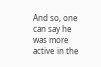And so, one can say he was more active in the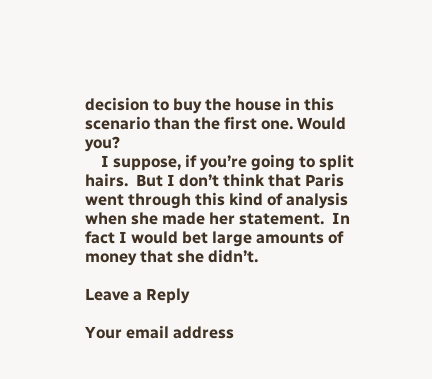decision to buy the house in this scenario than the first one. Would you?
    I suppose, if you’re going to split hairs.  But I don’t think that Paris went through this kind of analysis when she made her statement.  In fact I would bet large amounts of money that she didn’t.

Leave a Reply

Your email address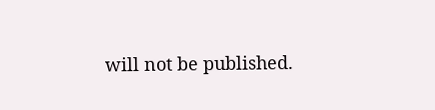will not be published.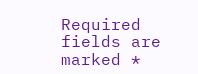Required fields are marked *